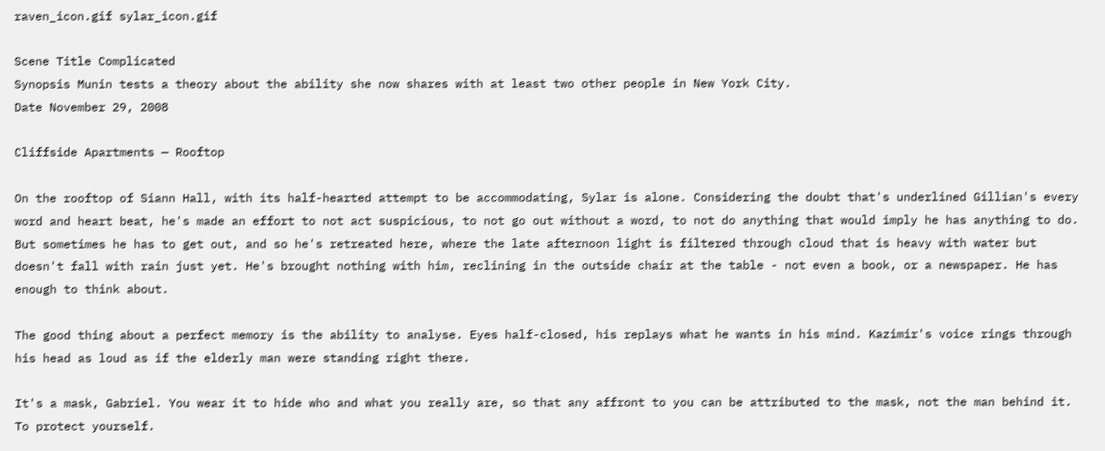raven_icon.gif sylar_icon.gif

Scene Title Complicated
Synopsis Munin tests a theory about the ability she now shares with at least two other people in New York City.
Date November 29, 2008

Cliffside Apartments — Rooftop

On the rooftop of Siann Hall, with its half-hearted attempt to be accommodating, Sylar is alone. Considering the doubt that's underlined Gillian's every word and heart beat, he's made an effort to not act suspicious, to not go out without a word, to not do anything that would imply he has anything to do. But sometimes he has to get out, and so he's retreated here, where the late afternoon light is filtered through cloud that is heavy with water but doesn't fall with rain just yet. He's brought nothing with him, reclining in the outside chair at the table - not even a book, or a newspaper. He has enough to think about.

The good thing about a perfect memory is the ability to analyse. Eyes half-closed, his replays what he wants in his mind. Kazimir's voice rings through his head as loud as if the elderly man were standing right there.

It's a mask, Gabriel. You wear it to hide who and what you really are, so that any affront to you can be attributed to the mask, not the man behind it. To protect yourself.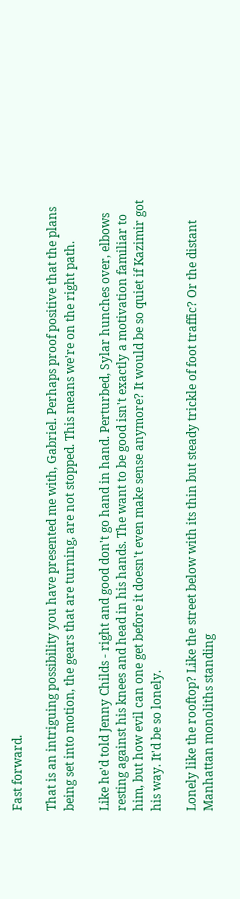Fast forward.

That is an intriguing possibility you have presented me with, Gabriel. Perhaps proof positive that the plans being set into motion, the gears that are turning, are not stopped. This means we're on the right path.

Like he'd told Jenny Childs - right and good don't go hand in hand. Perturbed, Sylar hunches over, elbows resting against his knees and head in his hands. The want to be good isn't exactly a motivation familiar to him, but how evil can one get before it doesn't even make sense anymore? It would be so quiet if Kazimir got his way. It'd be so lonely.

Lonely like the rooftop? Like the street below with its thin but steady trickle of foot traffic? Or the distant Manhattan monoliths standing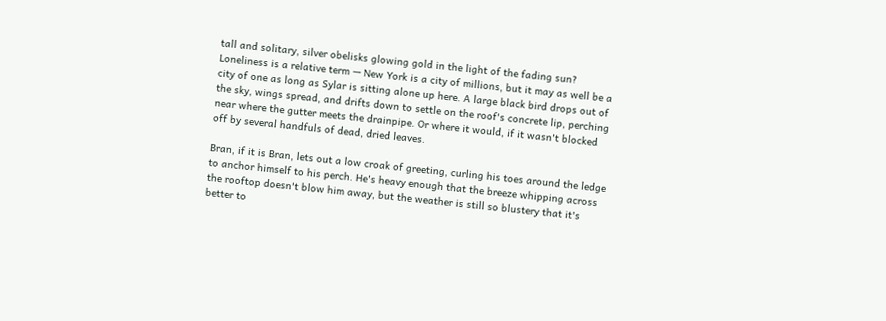tall and solitary, silver obelisks glowing gold in the light of the fading sun? Loneliness is a relative term — New York is a city of millions, but it may as well be a city of one as long as Sylar is sitting alone up here. A large black bird drops out of the sky, wings spread, and drifts down to settle on the roof's concrete lip, perching near where the gutter meets the drainpipe. Or where it would, if it wasn't blocked off by several handfuls of dead, dried leaves.

Bran, if it is Bran, lets out a low croak of greeting, curling his toes around the ledge to anchor himself to his perch. He's heavy enough that the breeze whipping across the rooftop doesn't blow him away, but the weather is still so blustery that it's better to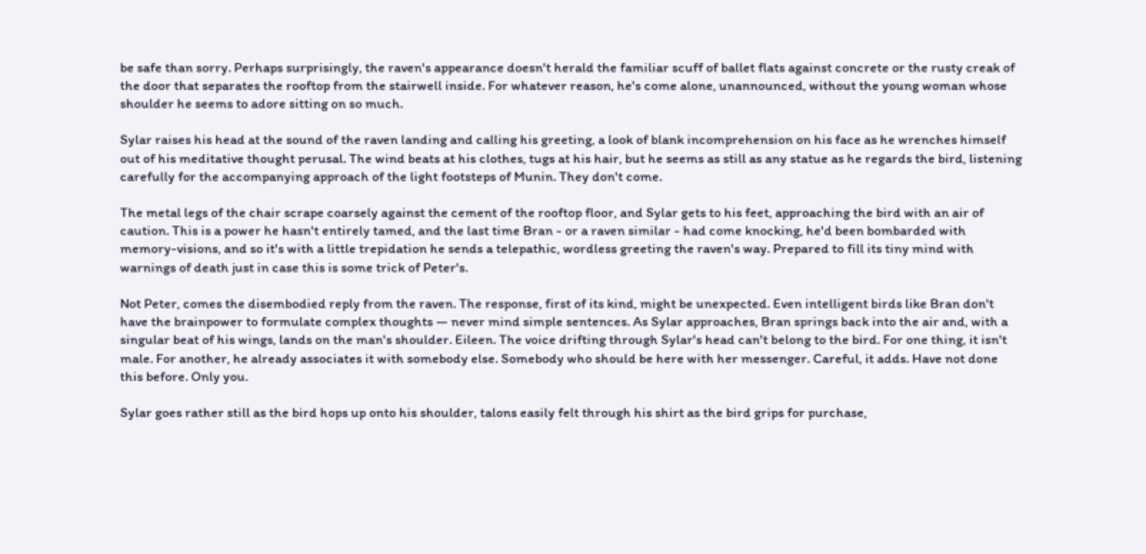be safe than sorry. Perhaps surprisingly, the raven's appearance doesn't herald the familiar scuff of ballet flats against concrete or the rusty creak of the door that separates the rooftop from the stairwell inside. For whatever reason, he's come alone, unannounced, without the young woman whose shoulder he seems to adore sitting on so much.

Sylar raises his head at the sound of the raven landing and calling his greeting, a look of blank incomprehension on his face as he wrenches himself out of his meditative thought perusal. The wind beats at his clothes, tugs at his hair, but he seems as still as any statue as he regards the bird, listening carefully for the accompanying approach of the light footsteps of Munin. They don't come.

The metal legs of the chair scrape coarsely against the cement of the rooftop floor, and Sylar gets to his feet, approaching the bird with an air of caution. This is a power he hasn't entirely tamed, and the last time Bran - or a raven similar - had come knocking, he'd been bombarded with memory-visions, and so it's with a little trepidation he sends a telepathic, wordless greeting the raven's way. Prepared to fill its tiny mind with warnings of death just in case this is some trick of Peter's.

Not Peter, comes the disembodied reply from the raven. The response, first of its kind, might be unexpected. Even intelligent birds like Bran don't have the brainpower to formulate complex thoughts — never mind simple sentences. As Sylar approaches, Bran springs back into the air and, with a singular beat of his wings, lands on the man's shoulder. Eileen. The voice drifting through Sylar's head can't belong to the bird. For one thing, it isn't male. For another, he already associates it with somebody else. Somebody who should be here with her messenger. Careful, it adds. Have not done this before. Only you.

Sylar goes rather still as the bird hops up onto his shoulder, talons easily felt through his shirt as the bird grips for purchase,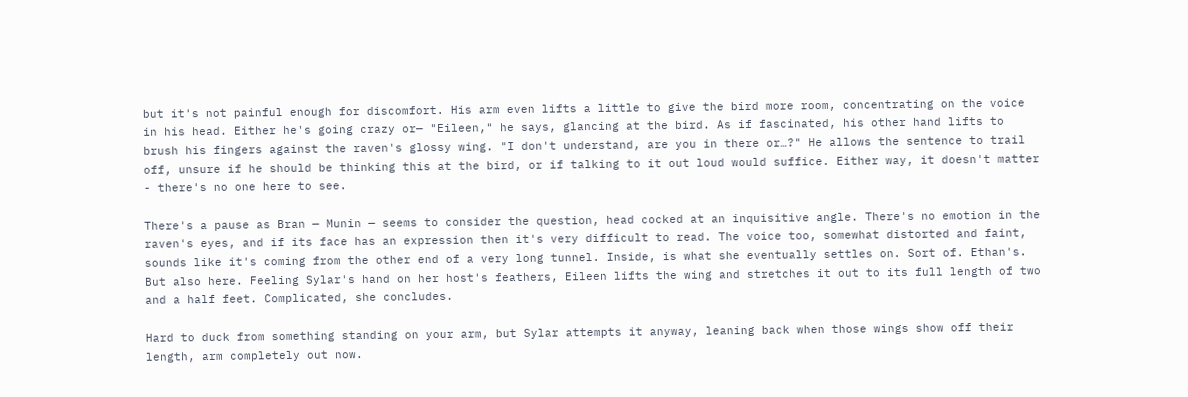but it's not painful enough for discomfort. His arm even lifts a little to give the bird more room, concentrating on the voice in his head. Either he's going crazy or— "Eileen," he says, glancing at the bird. As if fascinated, his other hand lifts to brush his fingers against the raven's glossy wing. "I don't understand, are you in there or…?" He allows the sentence to trail off, unsure if he should be thinking this at the bird, or if talking to it out loud would suffice. Either way, it doesn't matter - there's no one here to see.

There's a pause as Bran — Munin — seems to consider the question, head cocked at an inquisitive angle. There's no emotion in the raven's eyes, and if its face has an expression then it's very difficult to read. The voice too, somewhat distorted and faint, sounds like it's coming from the other end of a very long tunnel. Inside, is what she eventually settles on. Sort of. Ethan's. But also here. Feeling Sylar's hand on her host's feathers, Eileen lifts the wing and stretches it out to its full length of two and a half feet. Complicated, she concludes.

Hard to duck from something standing on your arm, but Sylar attempts it anyway, leaning back when those wings show off their length, arm completely out now.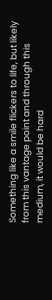Something like a smile flickers to life, but likely from this vantage point and through this medium, it would be hard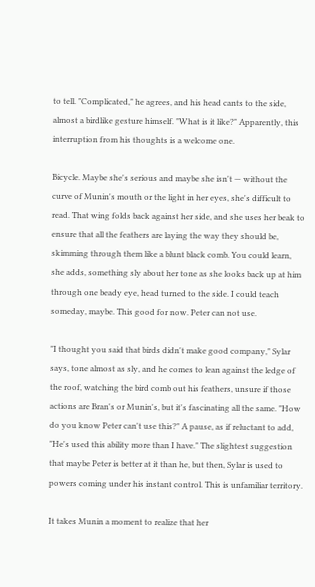to tell. "Complicated," he agrees, and his head cants to the side, almost a birdlike gesture himself. "What is it like?" Apparently, this interruption from his thoughts is a welcome one.

Bicycle. Maybe she's serious and maybe she isn't — without the curve of Munin's mouth or the light in her eyes, she's difficult to read. That wing folds back against her side, and she uses her beak to ensure that all the feathers are laying the way they should be, skimming through them like a blunt black comb. You could learn, she adds, something sly about her tone as she looks back up at him through one beady eye, head turned to the side. I could teach someday, maybe. This good for now. Peter can not use.

"I thought you said that birds didn't make good company," Sylar says, tone almost as sly, and he comes to lean against the ledge of the roof, watching the bird comb out his feathers, unsure if those actions are Bran's or Munin's, but it's fascinating all the same. "How do you know Peter can't use this?" A pause, as if reluctant to add, "He's used this ability more than I have." The slightest suggestion that maybe Peter is better at it than he, but then, Sylar is used to powers coming under his instant control. This is unfamiliar territory.

It takes Munin a moment to realize that her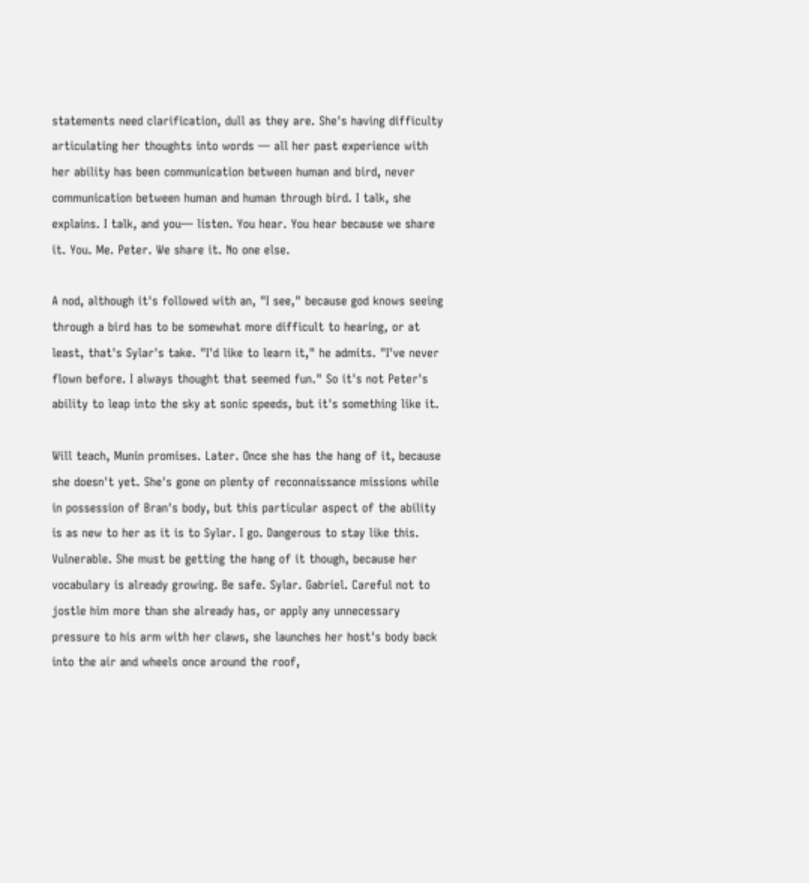statements need clarification, dull as they are. She's having difficulty articulating her thoughts into words — all her past experience with her ability has been communication between human and bird, never communication between human and human through bird. I talk, she explains. I talk, and you— listen. You hear. You hear because we share it. You. Me. Peter. We share it. No one else.

A nod, although it's followed with an, "I see," because god knows seeing through a bird has to be somewhat more difficult to hearing, or at least, that's Sylar's take. "I'd like to learn it," he admits. "I've never flown before. I always thought that seemed fun." So it's not Peter's ability to leap into the sky at sonic speeds, but it's something like it.

Will teach, Munin promises. Later. Once she has the hang of it, because she doesn't yet. She's gone on plenty of reconnaissance missions while in possession of Bran's body, but this particular aspect of the ability is as new to her as it is to Sylar. I go. Dangerous to stay like this. Vulnerable. She must be getting the hang of it though, because her vocabulary is already growing. Be safe. Sylar. Gabriel. Careful not to jostle him more than she already has, or apply any unnecessary pressure to his arm with her claws, she launches her host's body back into the air and wheels once around the roof,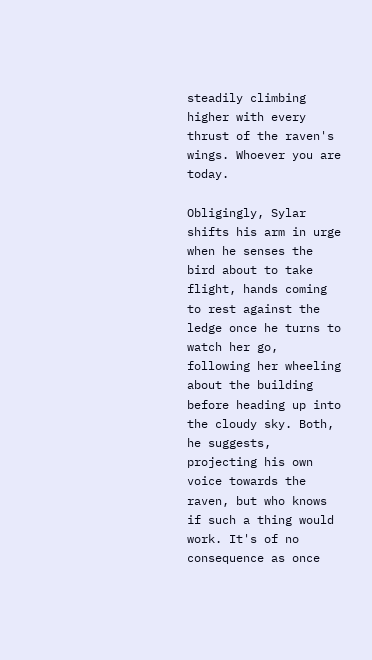steadily climbing higher with every thrust of the raven's wings. Whoever you are today.

Obligingly, Sylar shifts his arm in urge when he senses the bird about to take flight, hands coming to rest against the ledge once he turns to watch her go, following her wheeling about the building before heading up into the cloudy sky. Both, he suggests, projecting his own voice towards the raven, but who knows if such a thing would work. It's of no consequence as once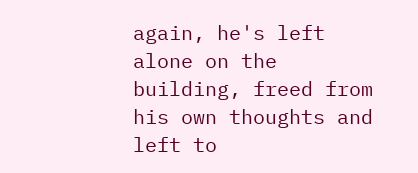again, he's left alone on the building, freed from his own thoughts and left to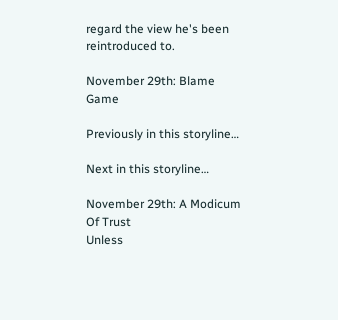regard the view he's been reintroduced to.

November 29th: Blame Game

Previously in this storyline…

Next in this storyline…

November 29th: A Modicum Of Trust
Unless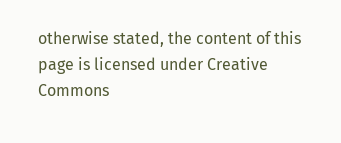otherwise stated, the content of this page is licensed under Creative Commons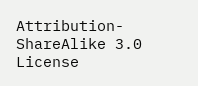Attribution-ShareAlike 3.0 License